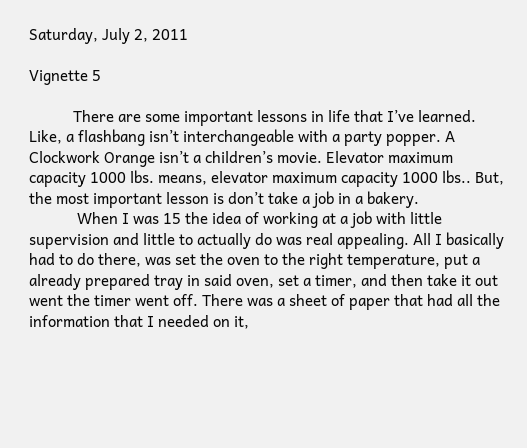Saturday, July 2, 2011

Vignette 5

           There are some important lessons in life that I’ve learned. Like, a flashbang isn’t interchangeable with a party popper. A Clockwork Orange isn’t a children’s movie. Elevator maximum capacity 1000 lbs. means, elevator maximum capacity 1000 lbs.. But, the most important lesson is don’t take a job in a bakery.
            When I was 15 the idea of working at a job with little supervision and little to actually do was real appealing. All I basically had to do there, was set the oven to the right temperature, put a already prepared tray in said oven, set a timer, and then take it out went the timer went off. There was a sheet of paper that had all the information that I needed on it,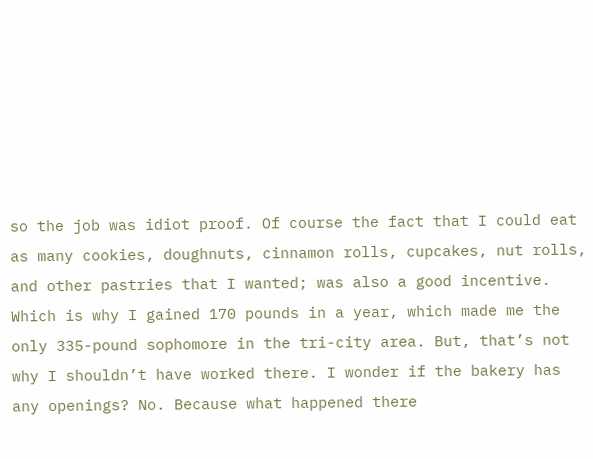so the job was idiot proof. Of course the fact that I could eat as many cookies, doughnuts, cinnamon rolls, cupcakes, nut rolls, and other pastries that I wanted; was also a good incentive. Which is why I gained 170 pounds in a year, which made me the only 335-pound sophomore in the tri-city area. But, that’s not why I shouldn’t have worked there. I wonder if the bakery has any openings? No. Because what happened there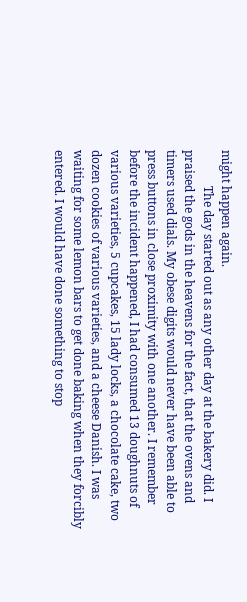might happen again.
            The day started out as any other day at the bakery did. I praised the gods in the heavens for the fact, that the ovens and timers used dials. My obese digits would never have been able to press buttons in close proximity with one another. I remember before the incident happened, I had consumed 13 doughnuts of various varieties, 5 cupcakes, 15 lady locks, a chocolate cake, two dozen cookies of various varieties, and a cheese Danish. I was waiting for some lemon bars to get done baking when they forcibly entered. I would have done something to stop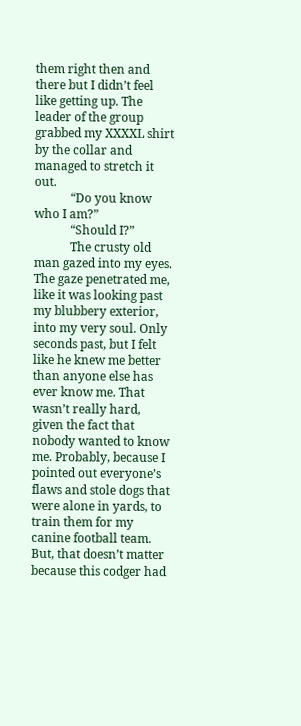them right then and there but I didn’t feel like getting up. The leader of the group grabbed my XXXXL shirt by the collar and managed to stretch it out.
            “Do you know who I am?”
            “Should I?”
            The crusty old man gazed into my eyes. The gaze penetrated me, like it was looking past my blubbery exterior, into my very soul. Only seconds past, but I felt like he knew me better than anyone else has ever know me. That wasn’t really hard, given the fact that nobody wanted to know me. Probably, because I pointed out everyone’s flaws and stole dogs that were alone in yards, to train them for my canine football team. But, that doesn’t matter because this codger had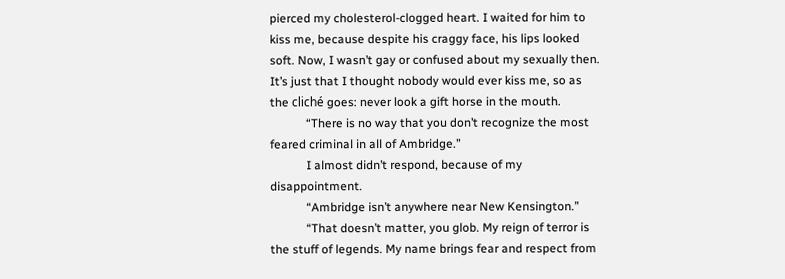pierced my cholesterol-clogged heart. I waited for him to kiss me, because despite his craggy face, his lips looked soft. Now, I wasn’t gay or confused about my sexually then. It’s just that I thought nobody would ever kiss me, so as the cliché goes: never look a gift horse in the mouth.
            “There is no way that you don’t recognize the most feared criminal in all of Ambridge.”
            I almost didn’t respond, because of my disappointment.
            “Ambridge isn’t anywhere near New Kensington.”
            “That doesn’t matter, you glob. My reign of terror is the stuff of legends. My name brings fear and respect from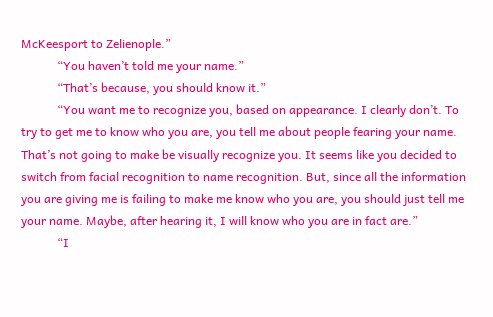McKeesport to Zelienople.”
            “You haven’t told me your name.”
            “That’s because, you should know it.”
            “You want me to recognize you, based on appearance. I clearly don’t. To try to get me to know who you are, you tell me about people fearing your name. That’s not going to make be visually recognize you. It seems like you decided to switch from facial recognition to name recognition. But, since all the information you are giving me is failing to make me know who you are, you should just tell me your name. Maybe, after hearing it, I will know who you are in fact are.”
            “I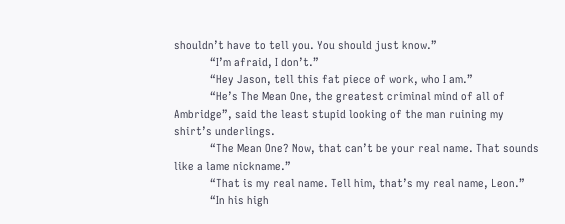shouldn’t have to tell you. You should just know.”
            “I’m afraid, I don’t.”
            “Hey Jason, tell this fat piece of work, who I am.”
            “He’s The Mean One, the greatest criminal mind of all of Ambridge”, said the least stupid looking of the man ruining my shirt’s underlings.
            “The Mean One? Now, that can’t be your real name. That sounds like a lame nickname.”
            “That is my real name. Tell him, that’s my real name, Leon.”
            “In his high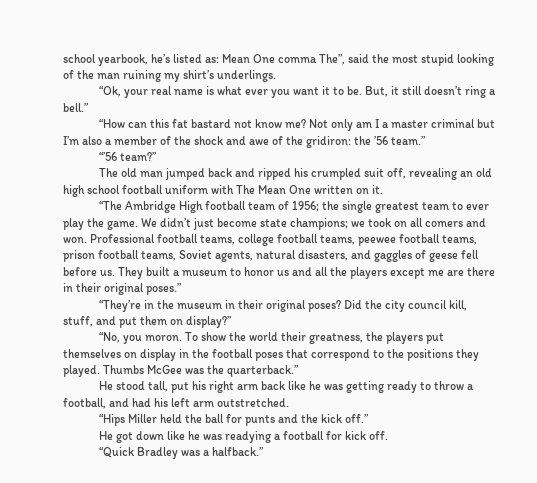school yearbook, he’s listed as: Mean One comma The”, said the most stupid looking of the man ruining my shirt’s underlings.
            “Ok, your real name is what ever you want it to be. But, it still doesn’t ring a bell.”
            “How can this fat bastard not know me? Not only am I a master criminal but I’m also a member of the shock and awe of the gridiron: the ’56 team.”
            “’56 team?”
            The old man jumped back and ripped his crumpled suit off, revealing an old high school football uniform with The Mean One written on it.
            “The Ambridge High football team of 1956; the single greatest team to ever play the game. We didn’t just become state champions; we took on all comers and won. Professional football teams, college football teams, peewee football teams, prison football teams, Soviet agents, natural disasters, and gaggles of geese fell before us. They built a museum to honor us and all the players except me are there in their original poses.”
            “They’re in the museum in their original poses? Did the city council kill, stuff, and put them on display?”
            “No, you moron. To show the world their greatness, the players put themselves on display in the football poses that correspond to the positions they played. Thumbs McGee was the quarterback.”
            He stood tall, put his right arm back like he was getting ready to throw a football, and had his left arm outstretched.
            “Hips Miller held the ball for punts and the kick off.”
            He got down like he was readying a football for kick off.
            “Quick Bradley was a halfback.”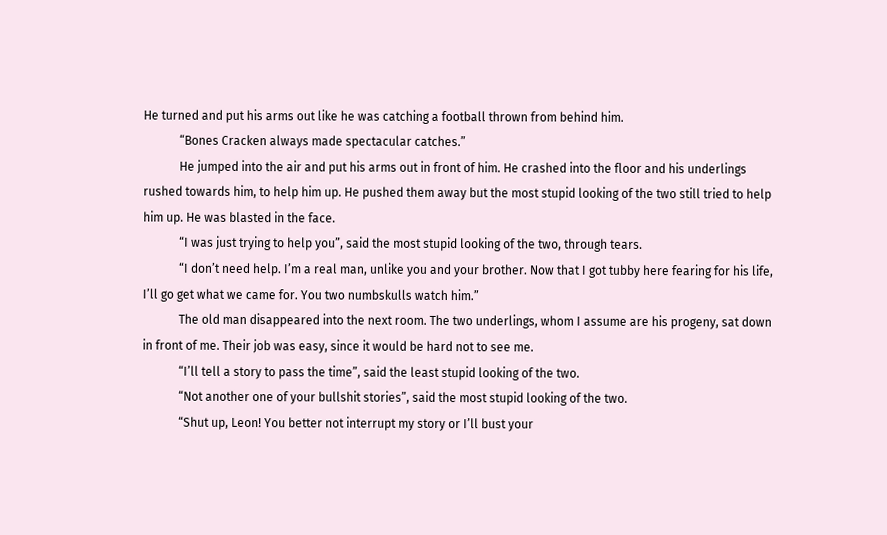He turned and put his arms out like he was catching a football thrown from behind him.
            “Bones Cracken always made spectacular catches.”
            He jumped into the air and put his arms out in front of him. He crashed into the floor and his underlings rushed towards him, to help him up. He pushed them away but the most stupid looking of the two still tried to help him up. He was blasted in the face.
            “I was just trying to help you”, said the most stupid looking of the two, through tears.
            “I don’t need help. I’m a real man, unlike you and your brother. Now that I got tubby here fearing for his life, I’ll go get what we came for. You two numbskulls watch him.”
            The old man disappeared into the next room. The two underlings, whom I assume are his progeny, sat down in front of me. Their job was easy, since it would be hard not to see me.
            “I’ll tell a story to pass the time”, said the least stupid looking of the two.
            “Not another one of your bullshit stories”, said the most stupid looking of the two.
            “Shut up, Leon! You better not interrupt my story or I’ll bust your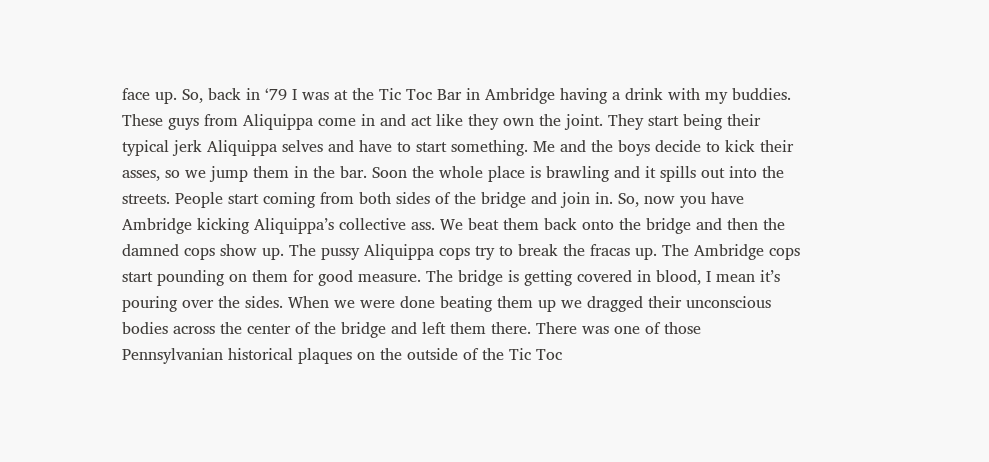face up. So, back in ‘79 I was at the Tic Toc Bar in Ambridge having a drink with my buddies. These guys from Aliquippa come in and act like they own the joint. They start being their typical jerk Aliquippa selves and have to start something. Me and the boys decide to kick their asses, so we jump them in the bar. Soon the whole place is brawling and it spills out into the streets. People start coming from both sides of the bridge and join in. So, now you have Ambridge kicking Aliquippa’s collective ass. We beat them back onto the bridge and then the damned cops show up. The pussy Aliquippa cops try to break the fracas up. The Ambridge cops start pounding on them for good measure. The bridge is getting covered in blood, I mean it’s pouring over the sides. When we were done beating them up we dragged their unconscious bodies across the center of the bridge and left them there. There was one of those Pennsylvanian historical plaques on the outside of the Tic Toc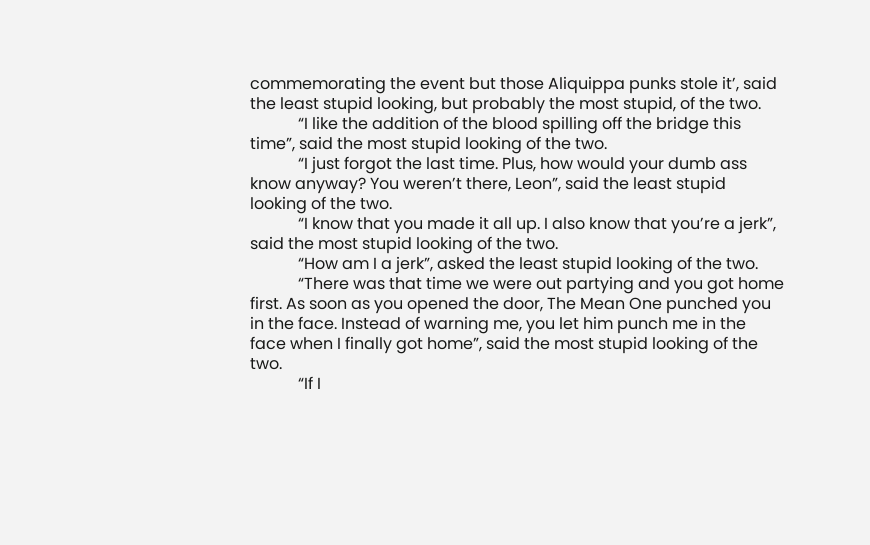commemorating the event but those Aliquippa punks stole it’, said the least stupid looking, but probably the most stupid, of the two.
            “I like the addition of the blood spilling off the bridge this time”, said the most stupid looking of the two.
            “I just forgot the last time. Plus, how would your dumb ass know anyway? You weren’t there, Leon”, said the least stupid looking of the two.
            “I know that you made it all up. I also know that you’re a jerk”, said the most stupid looking of the two.
            “How am I a jerk”, asked the least stupid looking of the two.
            “There was that time we were out partying and you got home first. As soon as you opened the door, The Mean One punched you in the face. Instead of warning me, you let him punch me in the face when I finally got home”, said the most stupid looking of the two.
            “If I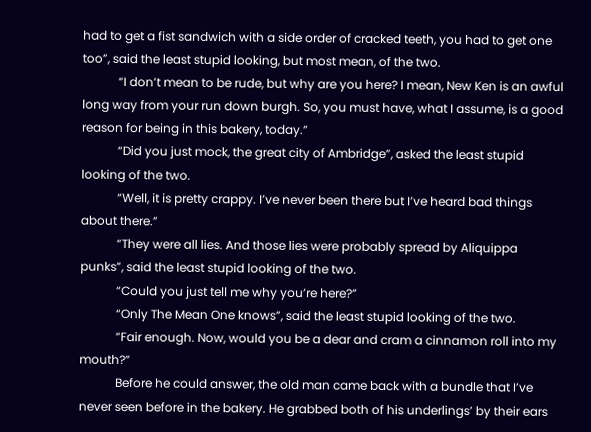had to get a fist sandwich with a side order of cracked teeth, you had to get one too”, said the least stupid looking, but most mean, of the two.
            “I don’t mean to be rude, but why are you here? I mean, New Ken is an awful long way from your run down burgh. So, you must have, what I assume, is a good reason for being in this bakery, today.”
            “Did you just mock, the great city of Ambridge”, asked the least stupid looking of the two.
            “Well, it is pretty crappy. I’ve never been there but I’ve heard bad things about there.”
            “They were all lies. And those lies were probably spread by Aliquippa punks”, said the least stupid looking of the two.
            “Could you just tell me why you’re here?”
            “Only The Mean One knows”, said the least stupid looking of the two.
            “Fair enough. Now, would you be a dear and cram a cinnamon roll into my mouth?”
            Before he could answer, the old man came back with a bundle that I’ve never seen before in the bakery. He grabbed both of his underlings’ by their ears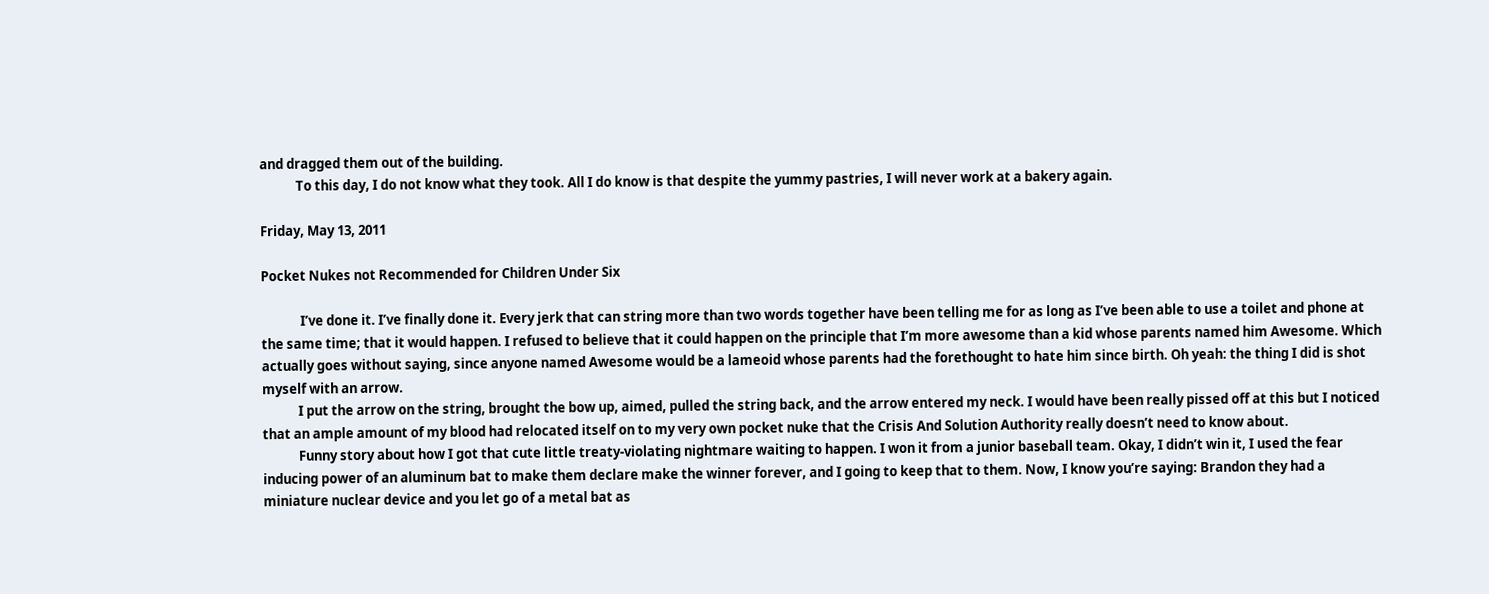and dragged them out of the building.
            To this day, I do not know what they took. All I do know is that despite the yummy pastries, I will never work at a bakery again.

Friday, May 13, 2011

Pocket Nukes not Recommended for Children Under Six

             I’ve done it. I’ve finally done it. Every jerk that can string more than two words together have been telling me for as long as I’ve been able to use a toilet and phone at the same time; that it would happen. I refused to believe that it could happen on the principle that I’m more awesome than a kid whose parents named him Awesome. Which actually goes without saying, since anyone named Awesome would be a lameoid whose parents had the forethought to hate him since birth. Oh yeah: the thing I did is shot myself with an arrow.
            I put the arrow on the string, brought the bow up, aimed, pulled the string back, and the arrow entered my neck. I would have been really pissed off at this but I noticed that an ample amount of my blood had relocated itself on to my very own pocket nuke that the Crisis And Solution Authority really doesn’t need to know about.
            Funny story about how I got that cute little treaty-violating nightmare waiting to happen. I won it from a junior baseball team. Okay, I didn’t win it, I used the fear inducing power of an aluminum bat to make them declare make the winner forever, and I going to keep that to them. Now, I know you’re saying: Brandon they had a miniature nuclear device and you let go of a metal bat as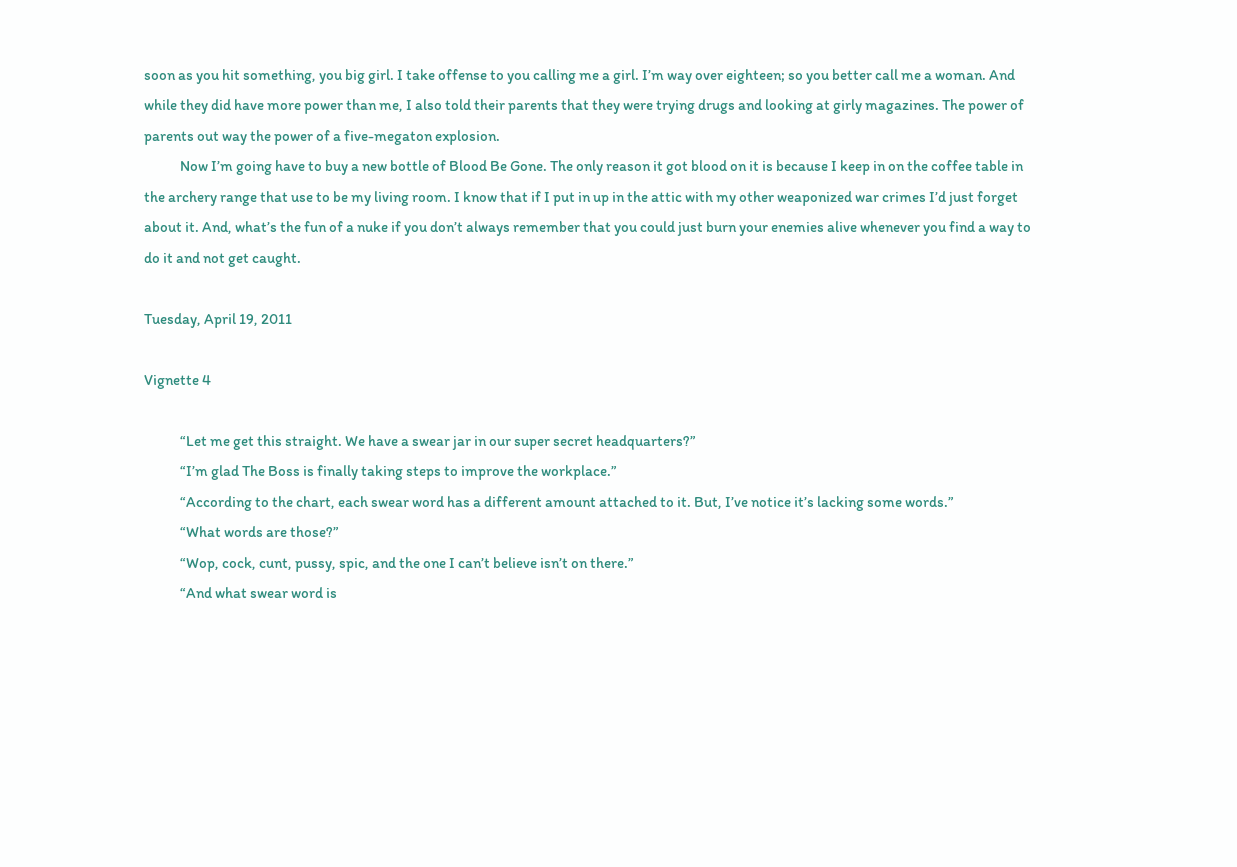soon as you hit something, you big girl. I take offense to you calling me a girl. I’m way over eighteen; so you better call me a woman. And while they did have more power than me, I also told their parents that they were trying drugs and looking at girly magazines. The power of parents out way the power of a five-megaton explosion.
            Now I’m going have to buy a new bottle of Blood Be Gone. The only reason it got blood on it is because I keep in on the coffee table in the archery range that use to be my living room. I know that if I put in up in the attic with my other weaponized war crimes I’d just forget about it. And, what’s the fun of a nuke if you don’t always remember that you could just burn your enemies alive whenever you find a way to do it and not get caught.

Tuesday, April 19, 2011

Vignette 4

            “Let me get this straight. We have a swear jar in our super secret headquarters?”
            “I’m glad The Boss is finally taking steps to improve the workplace.”
            “According to the chart, each swear word has a different amount attached to it. But, I’ve notice it’s lacking some words.”
            “What words are those?”
            “Wop, cock, cunt, pussy, spic, and the one I can’t believe isn’t on there.”
            “And what swear word is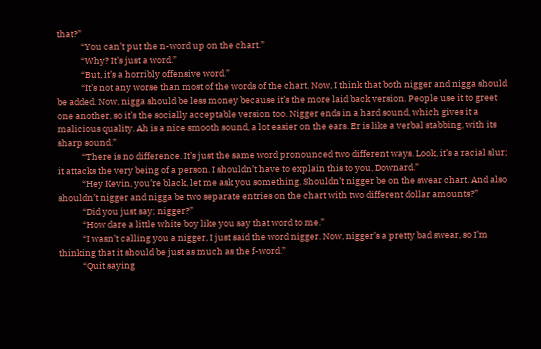that?”
            “You can’t put the n-word up on the chart.”
            “Why? It’s just a word.”
            “But, it’s a horribly offensive word.”
            “It’s not any worse than most of the words of the chart. Now, I think that both nigger and nigga should be added. Now, nigga should be less money because it’s the more laid back version. People use it to greet one another, so it’s the socially acceptable version too. Nigger ends in a hard sound, which gives it a malicious quality. Ah is a nice smooth sound, a lot easier on the ears. Er is like a verbal stabbing, with its sharp sound.”
            “There is no difference. It’s just the same word pronounced two different ways. Look, it’s a racial slur; it attacks the very being of a person. I shouldn’t have to explain this to you, Downard.”
            “Hey Kevin, you’re black, let me ask you something. Shouldn’t nigger be on the swear chart. And also shouldn’t nigger and nigga be two separate entries on the chart with two different dollar amounts?”
            “Did you just say; nigger?”
            “How dare a little white boy like you say that word to me.”
            “I wasn’t calling you a nigger, I just said the word nigger. Now, nigger’s a pretty bad swear, so I’m thinking that it should be just as much as the f-word.”
            “Quit saying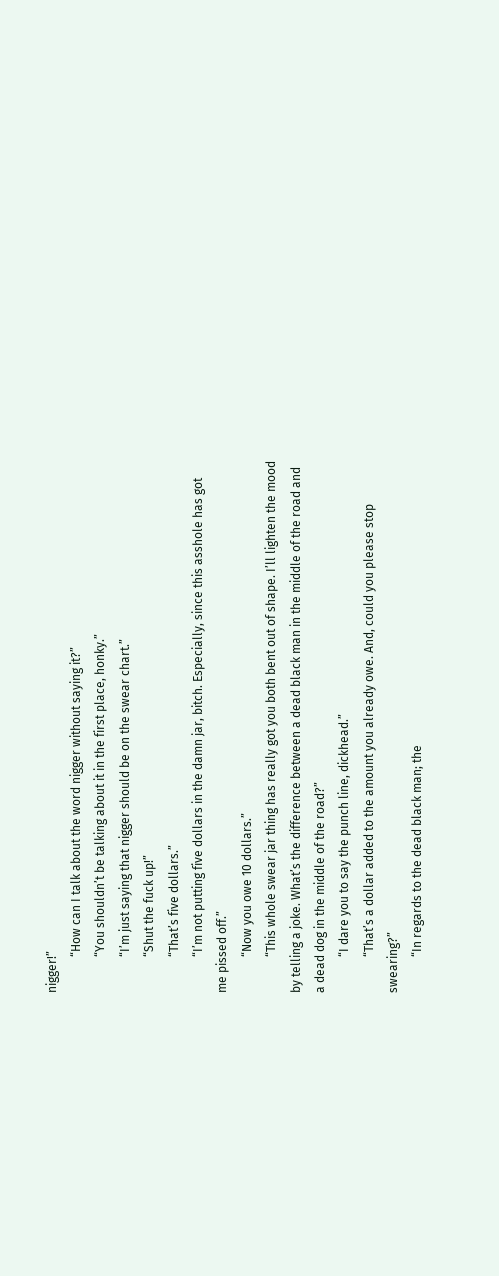nigger!”
            “How can I talk about the word nigger without saying it?”
            “You shouldn’t be talking about it in the first place, honky.”
            “I’m just saying that nigger should be on the swear chart.”
            “Shut the fuck up!”
            “That’s five dollars.”
            “I’m not putting five dollars in the damn jar, bitch. Especially, since this asshole has got me pissed off.”
            “Now you owe 10 dollars.”
            “This whole swear jar thing has really got you both bent out of shape. I’ll lighten the mood by telling a joke. What’s the difference between a dead black man in the middle of the road and a dead dog in the middle of the road?”
            “I dare you to say the punch line, dickhead.”
            “That’s a dollar added to the amount you already owe. And, could you please stop swearing?”
            “In regards to the dead black man; the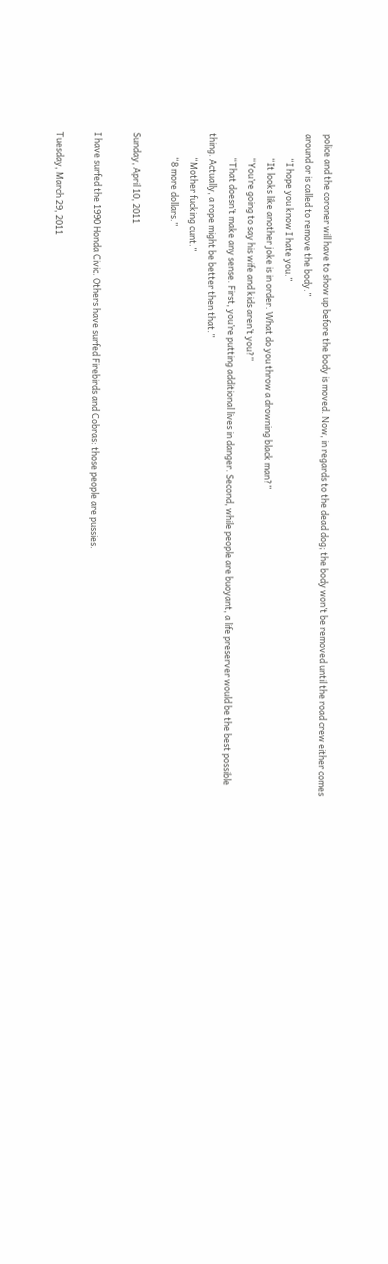police and the coroner will have to show up before the body is moved. Now, in regards to the dead dog; the body won’t be removed until the road crew either comes around or is called to remove the body.”
            “I hope you know I hate you.”
            “It looks like another joke is in order. What do you throw a drowning black man?”
            “You’re going to say his wife and kids aren’t you?”
            “That doesn’t make any sense. First, you’re putting additional lives in danger. Second, while people are buoyant, a life preserver would be the best possible thing. Actually, a rope might be better then that.”
            “Mother fucking cunt.”
            “8 more dollars.”

Sunday, April 10, 2011

I have surfed the 1990 Honda Civic. Others have surfed Firebirds and Cobras: those people are pussies.

Tuesday, March 29, 2011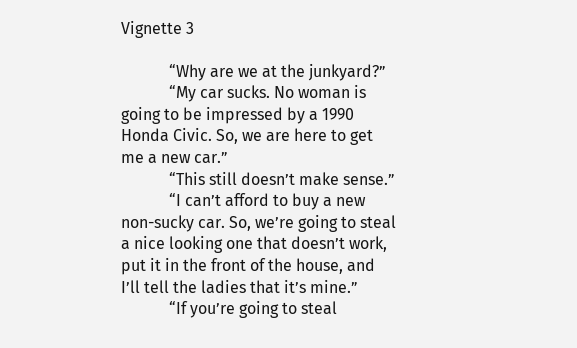Vignette 3

            “Why are we at the junkyard?”
            “My car sucks. No woman is going to be impressed by a 1990 Honda Civic. So, we are here to get me a new car.”
            “This still doesn’t make sense.”
            “I can’t afford to buy a new non-sucky car. So, we’re going to steal a nice looking one that doesn’t work, put it in the front of the house, and I’ll tell the ladies that it’s mine.”
            “If you’re going to steal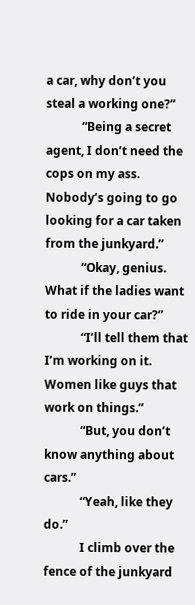a car, why don’t you steal a working one?”
            “Being a secret agent, I don’t need the cops on my ass. Nobody’s going to go looking for a car taken from the junkyard.”
            “Okay, genius. What if the ladies want to ride in your car?”
            “I’ll tell them that I’m working on it. Women like guys that work on things.”
            “But, you don’t know anything about cars.”
            “Yeah, like they do.”
            I climb over the fence of the junkyard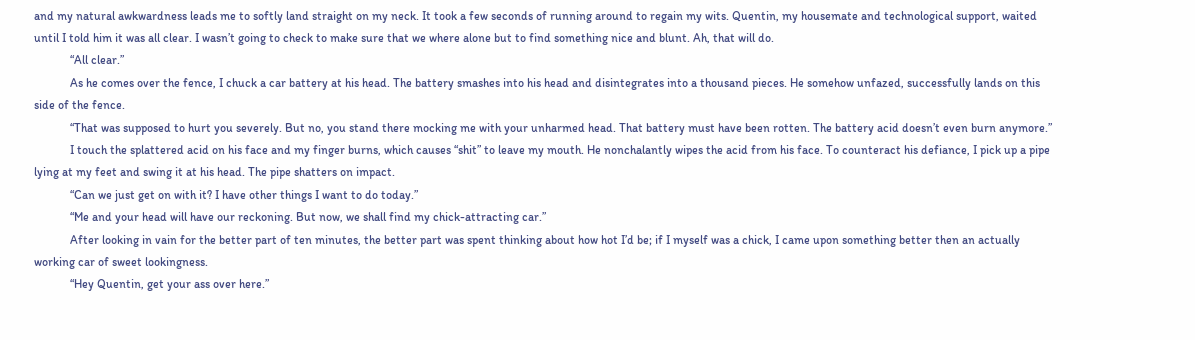and my natural awkwardness leads me to softly land straight on my neck. It took a few seconds of running around to regain my wits. Quentin, my housemate and technological support, waited until I told him it was all clear. I wasn’t going to check to make sure that we where alone but to find something nice and blunt. Ah, that will do.
            “All clear.”
            As he comes over the fence, I chuck a car battery at his head. The battery smashes into his head and disintegrates into a thousand pieces. He somehow unfazed, successfully lands on this side of the fence.
            “That was supposed to hurt you severely. But no, you stand there mocking me with your unharmed head. That battery must have been rotten. The battery acid doesn’t even burn anymore.”
            I touch the splattered acid on his face and my finger burns, which causes “shit” to leave my mouth. He nonchalantly wipes the acid from his face. To counteract his defiance, I pick up a pipe lying at my feet and swing it at his head. The pipe shatters on impact.
            “Can we just get on with it? I have other things I want to do today.”
            “Me and your head will have our reckoning. But now, we shall find my chick-attracting car.”
            After looking in vain for the better part of ten minutes, the better part was spent thinking about how hot I’d be; if I myself was a chick, I came upon something better then an actually working car of sweet lookingness.
            “Hey Quentin, get your ass over here.”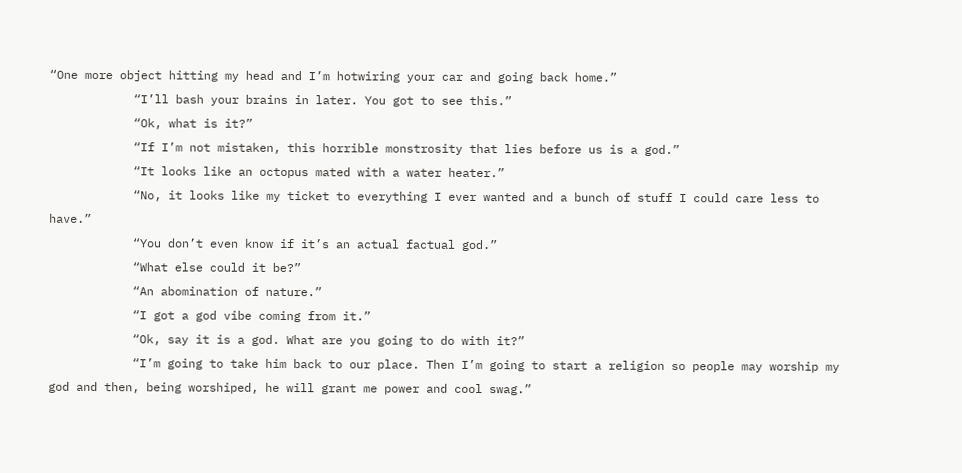“One more object hitting my head and I’m hotwiring your car and going back home.”
            “I’ll bash your brains in later. You got to see this.”
            “Ok, what is it?”
            “If I’m not mistaken, this horrible monstrosity that lies before us is a god.”
            “It looks like an octopus mated with a water heater.”
            “No, it looks like my ticket to everything I ever wanted and a bunch of stuff I could care less to have.”
            “You don’t even know if it’s an actual factual god.”
            “What else could it be?”
            “An abomination of nature.”
            “I got a god vibe coming from it.”
            “Ok, say it is a god. What are you going to do with it?”
            “I’m going to take him back to our place. Then I’m going to start a religion so people may worship my god and then, being worshiped, he will grant me power and cool swag.”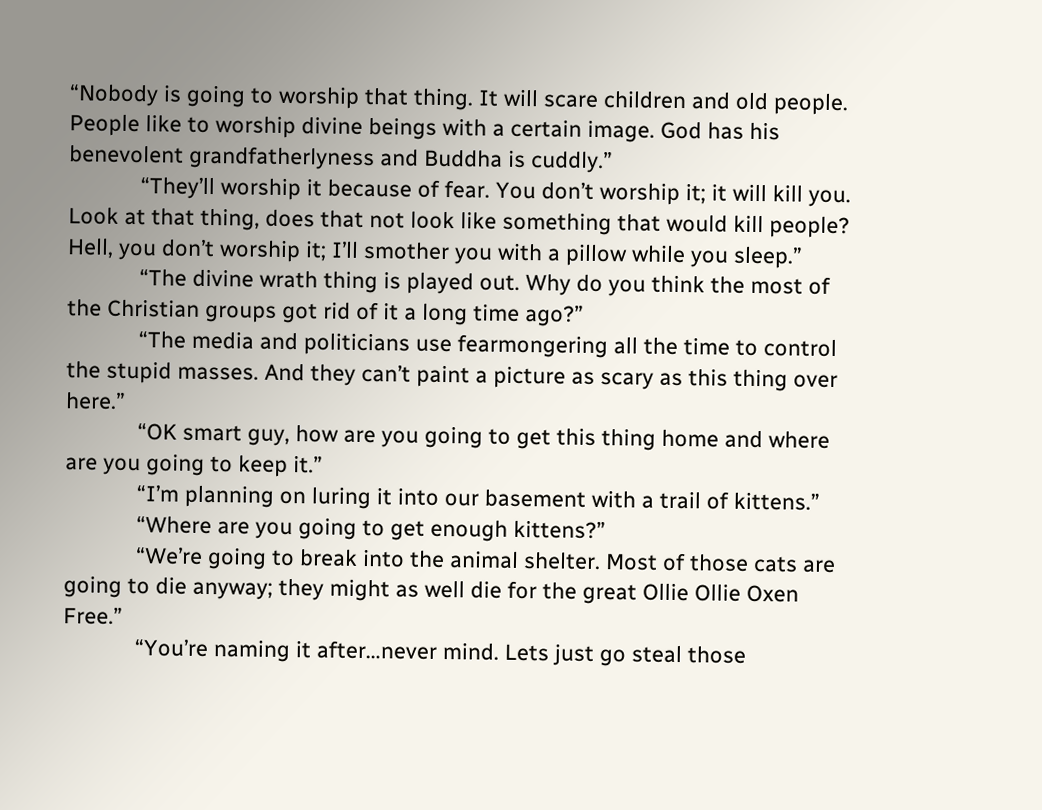“Nobody is going to worship that thing. It will scare children and old people. People like to worship divine beings with a certain image. God has his benevolent grandfatherlyness and Buddha is cuddly.”
            “They’ll worship it because of fear. You don’t worship it; it will kill you. Look at that thing, does that not look like something that would kill people? Hell, you don’t worship it; I’ll smother you with a pillow while you sleep.”
            “The divine wrath thing is played out. Why do you think the most of the Christian groups got rid of it a long time ago?”
            “The media and politicians use fearmongering all the time to control the stupid masses. And they can’t paint a picture as scary as this thing over here.”
            “OK smart guy, how are you going to get this thing home and where are you going to keep it.”
            “I’m planning on luring it into our basement with a trail of kittens.”
            “Where are you going to get enough kittens?”
            “We’re going to break into the animal shelter. Most of those cats are going to die anyway; they might as well die for the great Ollie Ollie Oxen Free.”
            “You’re naming it after…never mind. Lets just go steal those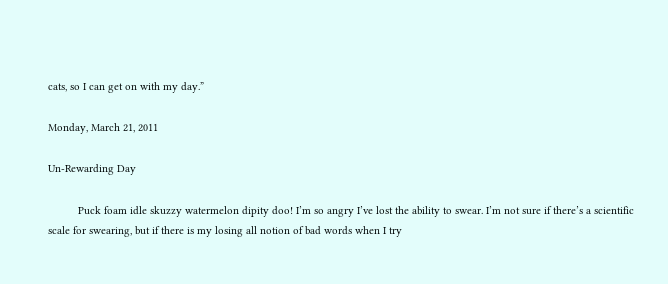cats, so I can get on with my day.”

Monday, March 21, 2011

Un-Rewarding Day

          Puck foam idle skuzzy watermelon dipity doo! I’m so angry I’ve lost the ability to swear. I’m not sure if there’s a scientific scale for swearing, but if there is my losing all notion of bad words when I try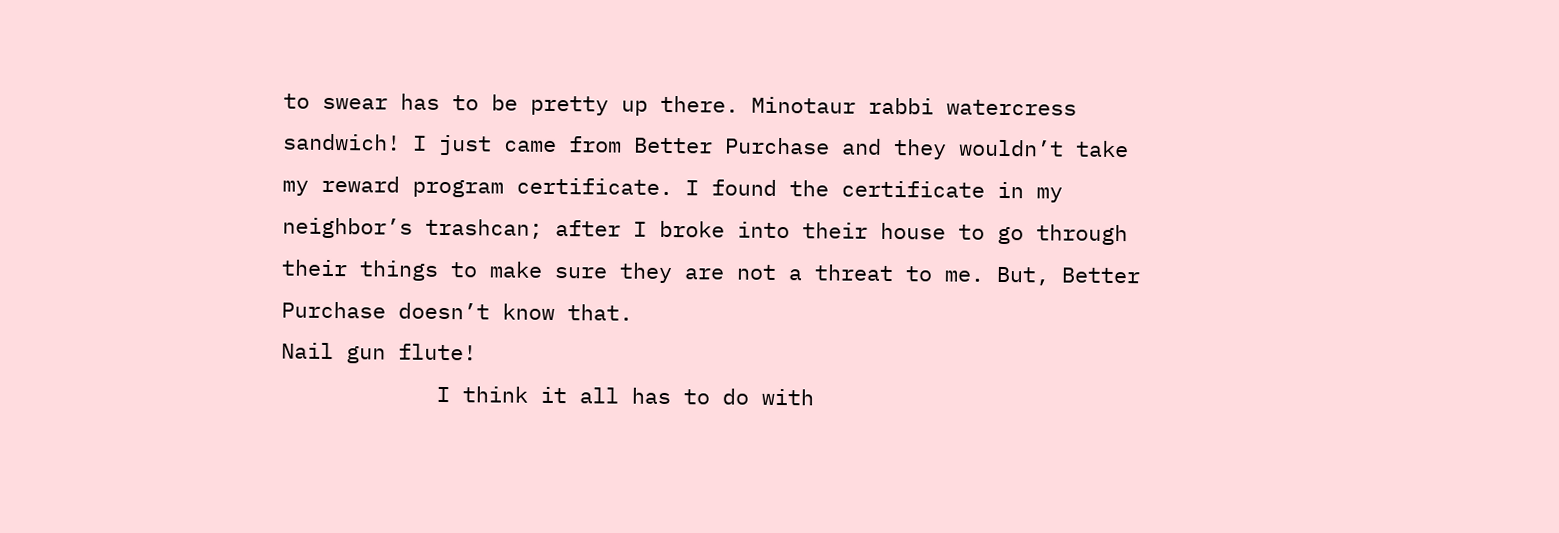to swear has to be pretty up there. Minotaur rabbi watercress sandwich! I just came from Better Purchase and they wouldn’t take my reward program certificate. I found the certificate in my neighbor’s trashcan; after I broke into their house to go through their things to make sure they are not a threat to me. But, Better Purchase doesn’t know that.
Nail gun flute!
            I think it all has to do with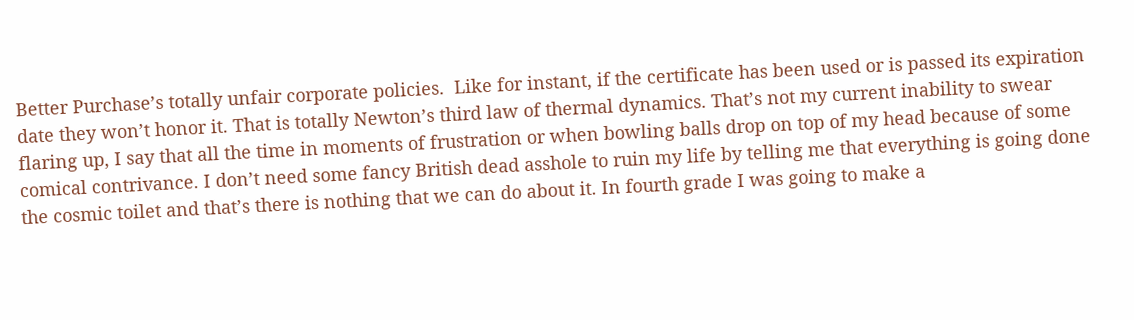Better Purchase’s totally unfair corporate policies.  Like for instant, if the certificate has been used or is passed its expiration date they won’t honor it. That is totally Newton’s third law of thermal dynamics. That’s not my current inability to swear flaring up, I say that all the time in moments of frustration or when bowling balls drop on top of my head because of some comical contrivance. I don’t need some fancy British dead asshole to ruin my life by telling me that everything is going done the cosmic toilet and that’s there is nothing that we can do about it. In fourth grade I was going to make a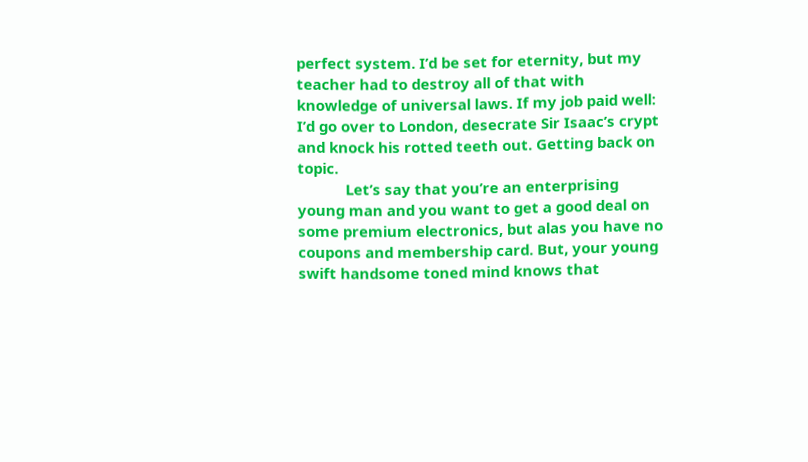perfect system. I’d be set for eternity, but my teacher had to destroy all of that with knowledge of universal laws. If my job paid well: I’d go over to London, desecrate Sir Isaac’s crypt and knock his rotted teeth out. Getting back on topic.
            Let’s say that you’re an enterprising young man and you want to get a good deal on some premium electronics, but alas you have no coupons and membership card. But, your young swift handsome toned mind knows that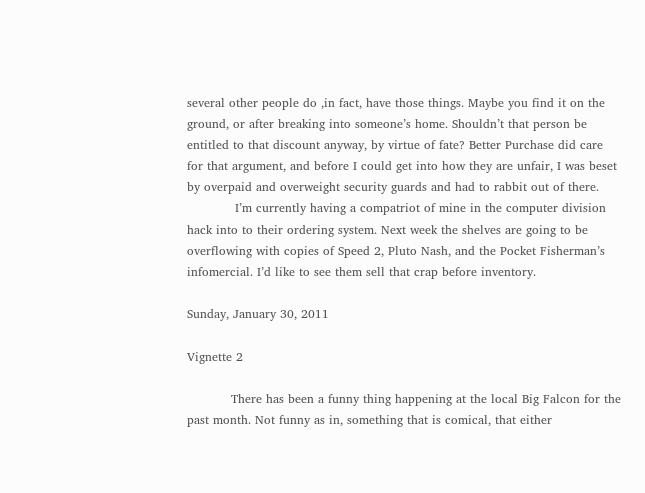several other people do ,in fact, have those things. Maybe you find it on the ground, or after breaking into someone’s home. Shouldn’t that person be entitled to that discount anyway, by virtue of fate? Better Purchase did care for that argument, and before I could get into how they are unfair, I was beset by overpaid and overweight security guards and had to rabbit out of there.
            I’m currently having a compatriot of mine in the computer division hack into to their ordering system. Next week the shelves are going to be overflowing with copies of Speed 2, Pluto Nash, and the Pocket Fisherman’s infomercial. I’d like to see them sell that crap before inventory.

Sunday, January 30, 2011

Vignette 2

           There has been a funny thing happening at the local Big Falcon for the past month. Not funny as in, something that is comical, that either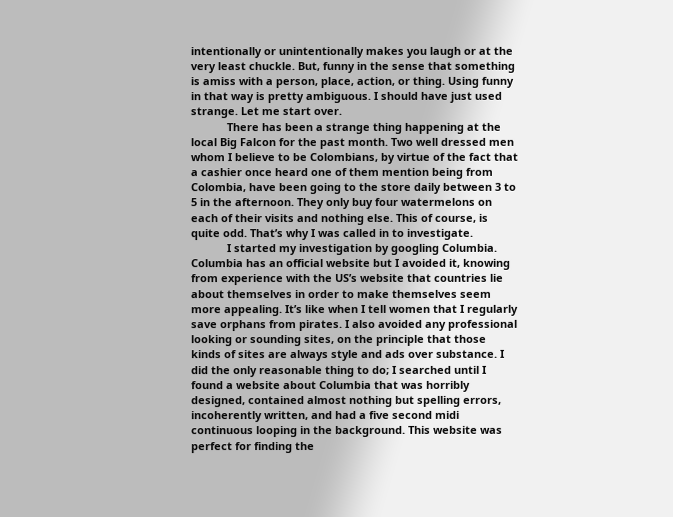intentionally or unintentionally makes you laugh or at the very least chuckle. But, funny in the sense that something is amiss with a person, place, action, or thing. Using funny in that way is pretty ambiguous. I should have just used strange. Let me start over.
            There has been a strange thing happening at the local Big Falcon for the past month. Two well dressed men whom I believe to be Colombians, by virtue of the fact that a cashier once heard one of them mention being from Colombia, have been going to the store daily between 3 to 5 in the afternoon. They only buy four watermelons on each of their visits and nothing else. This of course, is quite odd. That’s why I was called in to investigate.
            I started my investigation by googling Columbia. Columbia has an official website but I avoided it, knowing from experience with the US’s website that countries lie about themselves in order to make themselves seem more appealing. It’s like when I tell women that I regularly save orphans from pirates. I also avoided any professional looking or sounding sites, on the principle that those kinds of sites are always style and ads over substance. I did the only reasonable thing to do; I searched until I found a website about Columbia that was horribly designed, contained almost nothing but spelling errors, incoherently written, and had a five second midi continuous looping in the background. This website was perfect for finding the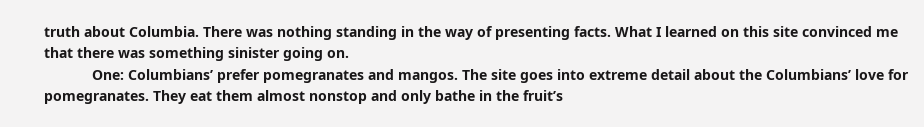truth about Columbia. There was nothing standing in the way of presenting facts. What I learned on this site convinced me that there was something sinister going on.
            One: Columbians’ prefer pomegranates and mangos. The site goes into extreme detail about the Columbians’ love for pomegranates. They eat them almost nonstop and only bathe in the fruit’s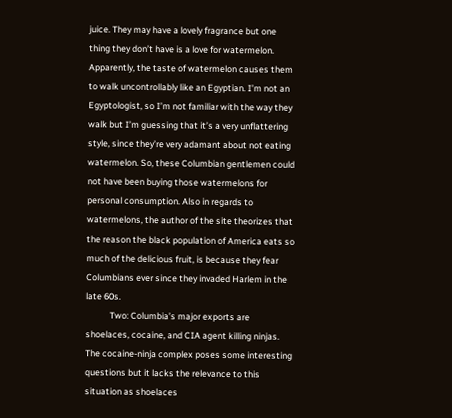juice. They may have a lovely fragrance but one thing they don’t have is a love for watermelon. Apparently, the taste of watermelon causes them to walk uncontrollably like an Egyptian. I’m not an Egyptologist, so I’m not familiar with the way they walk but I’m guessing that it’s a very unflattering style, since they’re very adamant about not eating watermelon. So, these Columbian gentlemen could not have been buying those watermelons for personal consumption. Also in regards to watermelons, the author of the site theorizes that the reason the black population of America eats so much of the delicious fruit, is because they fear Columbians ever since they invaded Harlem in the late 60s.
            Two: Columbia’s major exports are shoelaces, cocaine, and CIA agent killing ninjas. The cocaine-ninja complex poses some interesting questions but it lacks the relevance to this situation as shoelaces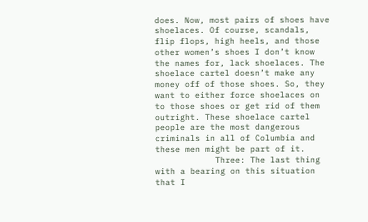does. Now, most pairs of shoes have shoelaces. Of course, scandals, flip flops, high heels, and those other women’s shoes I don’t know the names for, lack shoelaces. The shoelace cartel doesn’t make any money off of those shoes. So, they want to either force shoelaces on to those shoes or get rid of them outright. These shoelace cartel people are the most dangerous criminals in all of Columbia and these men might be part of it.
            Three: The last thing with a bearing on this situation that I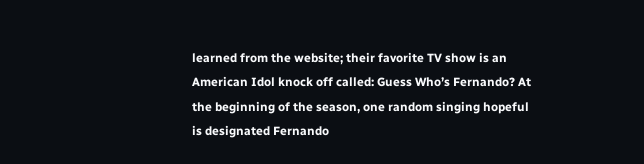learned from the website; their favorite TV show is an American Idol knock off called: Guess Who’s Fernando? At the beginning of the season, one random singing hopeful is designated Fernando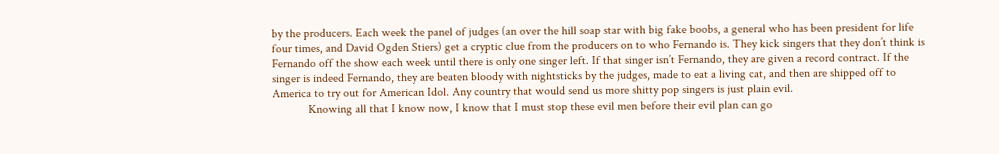by the producers. Each week the panel of judges (an over the hill soap star with big fake boobs, a general who has been president for life four times, and David Ogden Stiers) get a cryptic clue from the producers on to who Fernando is. They kick singers that they don’t think is Fernando off the show each week until there is only one singer left. If that singer isn’t Fernando, they are given a record contract. If the singer is indeed Fernando, they are beaten bloody with nightsticks by the judges, made to eat a living cat, and then are shipped off to America to try out for American Idol. Any country that would send us more shitty pop singers is just plain evil.
            Knowing all that I know now, I know that I must stop these evil men before their evil plan can go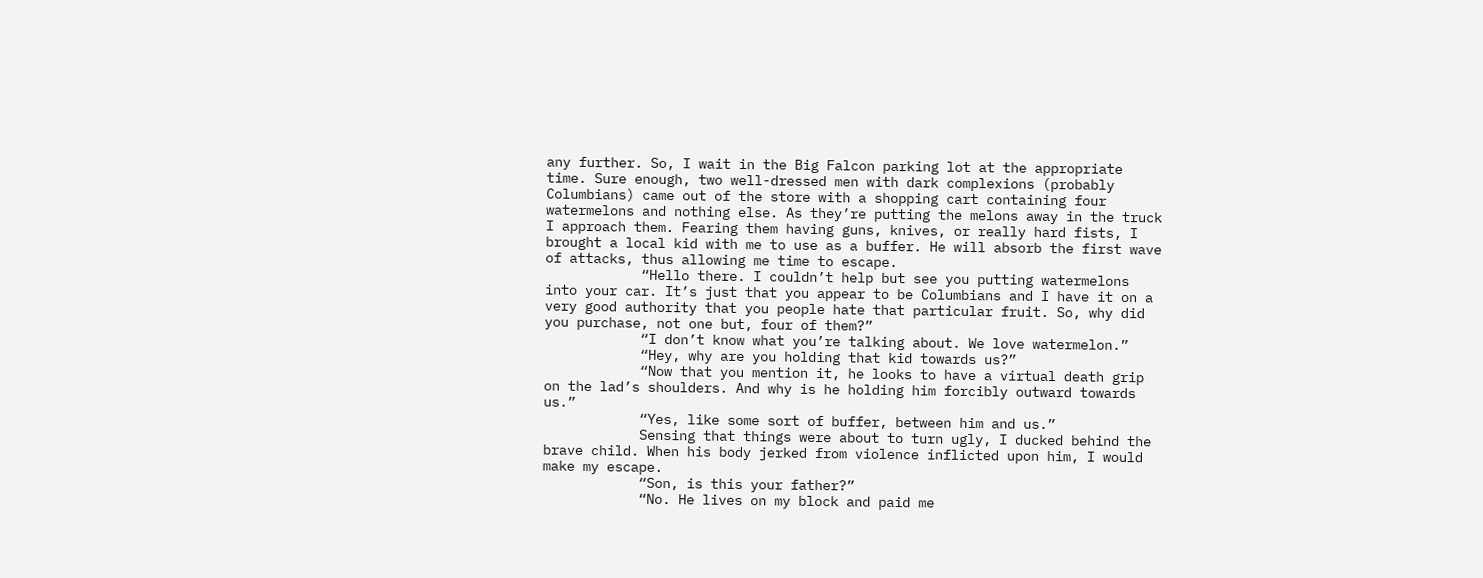any further. So, I wait in the Big Falcon parking lot at the appropriate time. Sure enough, two well-dressed men with dark complexions (probably Columbians) came out of the store with a shopping cart containing four watermelons and nothing else. As they’re putting the melons away in the truck I approach them. Fearing them having guns, knives, or really hard fists, I brought a local kid with me to use as a buffer. He will absorb the first wave of attacks, thus allowing me time to escape.
            “Hello there. I couldn’t help but see you putting watermelons into your car. It’s just that you appear to be Columbians and I have it on a very good authority that you people hate that particular fruit. So, why did you purchase, not one but, four of them?”
            “I don’t know what you’re talking about. We love watermelon.”
            “Hey, why are you holding that kid towards us?”
            “Now that you mention it, he looks to have a virtual death grip on the lad’s shoulders. And why is he holding him forcibly outward towards us.”
            “Yes, like some sort of buffer, between him and us.”
            Sensing that things were about to turn ugly, I ducked behind the brave child. When his body jerked from violence inflicted upon him, I would make my escape.
            “Son, is this your father?”
            “No. He lives on my block and paid me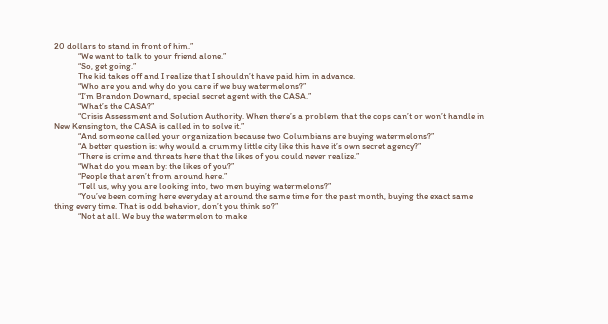20 dollars to stand in front of him.”
            “We want to talk to your friend alone.”
            “So, get going.”
            The kid takes off and I realize that I shouldn’t have paid him in advance.
            “Who are you and why do you care if we buy watermelons?”
            “I’m Brandon Downard, special secret agent with the CASA.”
            “What’s the CASA?”
            “Crisis Assessment and Solution Authority. When there’s a problem that the cops can’t or won’t handle in New Kensington, the CASA is called in to solve it.”
            “And someone called your organization because two Columbians are buying watermelons?”
            “A better question is: why would a crummy little city like this have it’s own secret agency?”
            “There is crime and threats here that the likes of you could never realize.”
            “What do you mean by: the likes of you?”
            “People that aren’t from around here.”
            “Tell us, why you are looking into, two men buying watermelons?”
            “You’ve been coming here everyday at around the same time for the past month, buying the exact same thing every time. That is odd behavior, don’t you think so?”
            “Not at all. We buy the watermelon to make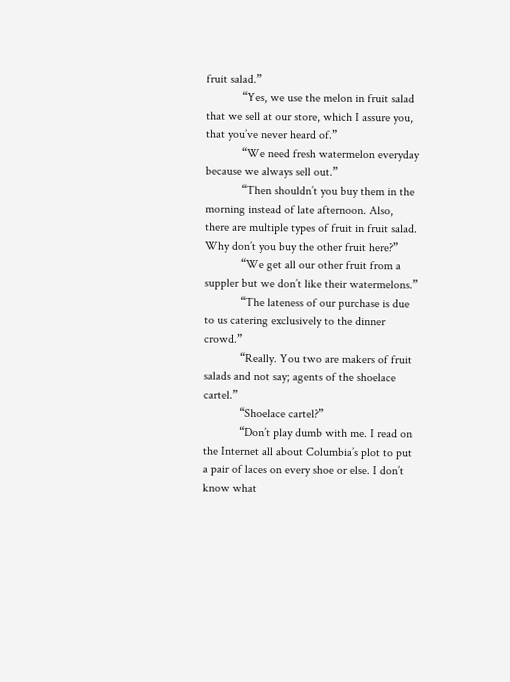fruit salad.”
            “Yes, we use the melon in fruit salad that we sell at our store, which I assure you, that you’ve never heard of.”
            “We need fresh watermelon everyday because we always sell out.”
            “Then shouldn’t you buy them in the morning instead of late afternoon. Also, there are multiple types of fruit in fruit salad. Why don’t you buy the other fruit here?”
            “We get all our other fruit from a suppler but we don’t like their watermelons.”
            “The lateness of our purchase is due to us catering exclusively to the dinner crowd.”
            “Really. You two are makers of fruit salads and not say; agents of the shoelace cartel.”
            “Shoelace cartel?”
            “Don’t play dumb with me. I read on the Internet all about Columbia’s plot to put a pair of laces on every shoe or else. I don’t know what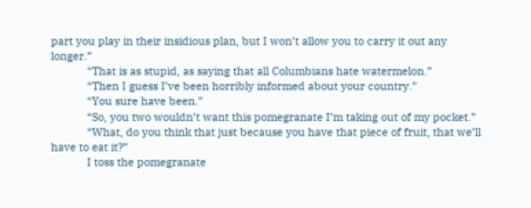part you play in their insidious plan, but I won’t allow you to carry it out any longer.”
            “That is as stupid, as saying that all Columbians hate watermelon.”
            “Then I guess I’ve been horribly informed about your country.”
            “You sure have been.”
            “So, you two wouldn’t want this pomegranate I’m taking out of my pocket.”
            “What, do you think that just because you have that piece of fruit, that we’ll have to eat it?”
            I toss the pomegranate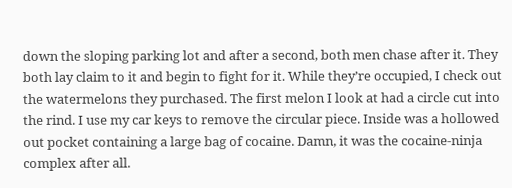down the sloping parking lot and after a second, both men chase after it. They both lay claim to it and begin to fight for it. While they’re occupied, I check out the watermelons they purchased. The first melon I look at had a circle cut into the rind. I use my car keys to remove the circular piece. Inside was a hollowed out pocket containing a large bag of cocaine. Damn, it was the cocaine-ninja complex after all.